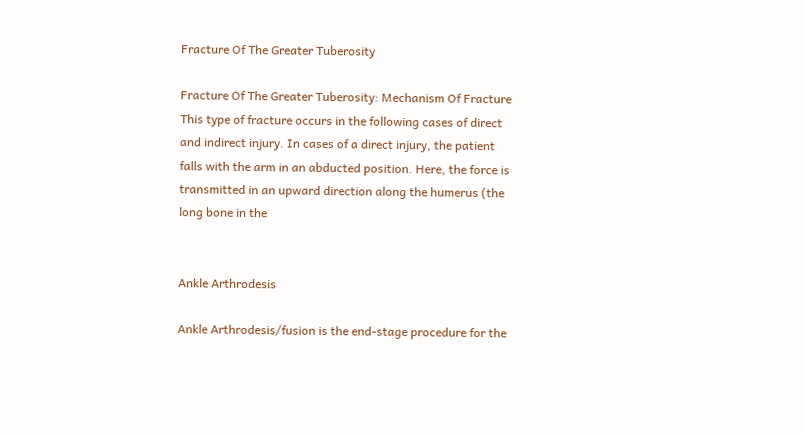Fracture Of The Greater Tuberosity

Fracture Of The Greater Tuberosity: Mechanism Of Fracture This type of fracture occurs in the following cases of direct and indirect injury. In cases of a direct injury, the patient falls with the arm in an abducted position. Here, the force is transmitted in an upward direction along the humerus (the long bone in the


Ankle Arthrodesis

Ankle Arthrodesis/fusion is the end-stage procedure for the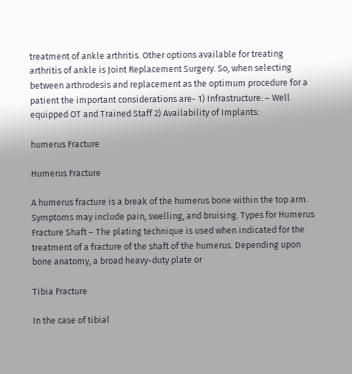treatment of ankle arthritis. Other options available for treating arthritis of ankle is Joint Replacement Surgery. So, when selecting between arthrodesis and replacement as the optimum procedure for a patient the important considerations are- 1) Infrastructure: – Well equipped OT and Trained Staff 2) Availability of Implants:

humerus Fracture

Humerus Fracture

A humerus fracture is a break of the humerus bone within the top arm. Symptoms may include pain, swelling, and bruising. Types for Humerus Fracture Shaft – The plating technique is used when indicated for the treatment of a fracture of the shaft of the humerus. Depending upon bone anatomy, a broad heavy-duty plate or

Tibia Fracture

In the case of tibial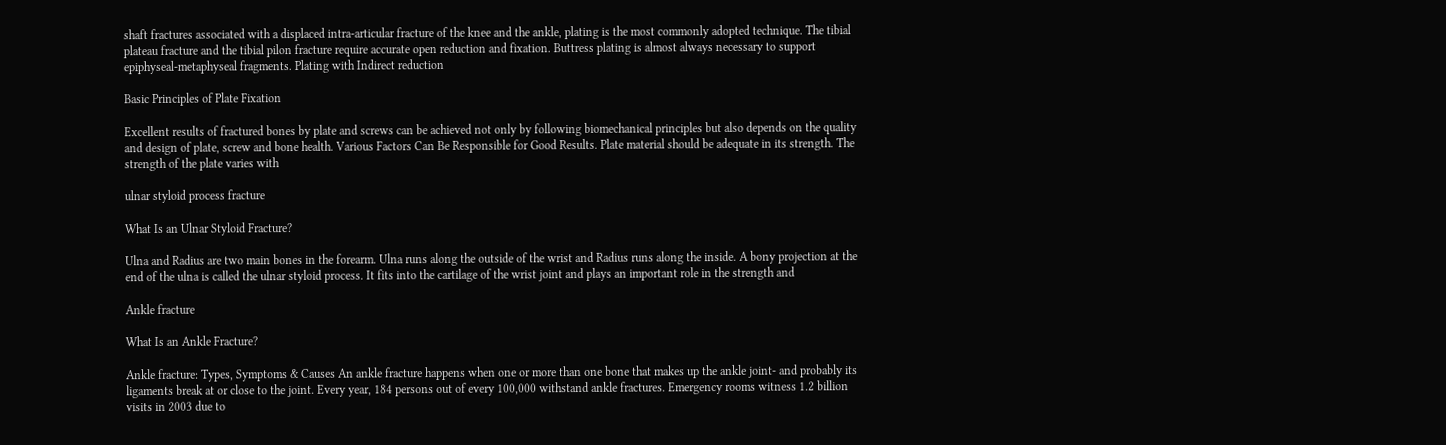shaft fractures associated with a displaced intra-articular fracture of the knee and the ankle, plating is the most commonly adopted technique. The tibial plateau fracture and the tibial pilon fracture require accurate open reduction and fixation. Buttress plating is almost always necessary to support epiphyseal-metaphyseal fragments. Plating with Indirect reduction

Basic Principles of Plate Fixation

Excellent results of fractured bones by plate and screws can be achieved not only by following biomechanical principles but also depends on the quality and design of plate, screw and bone health. Various Factors Can Be Responsible for Good Results. Plate material should be adequate in its strength. The strength of the plate varies with

ulnar styloid process fracture

What Is an Ulnar Styloid Fracture?

Ulna and Radius are two main bones in the forearm. Ulna runs along the outside of the wrist and Radius runs along the inside. A bony projection at the end of the ulna is called the ulnar styloid process. It fits into the cartilage of the wrist joint and plays an important role in the strength and

Ankle fracture

What Is an Ankle Fracture?

Ankle fracture: Types, Symptoms & Causes An ankle fracture happens when one or more than one bone that makes up the ankle joint- and probably its ligaments break at or close to the joint. Every year, 184 persons out of every 100,000 withstand ankle fractures. Emergency rooms witness 1.2 billion visits in 2003 due to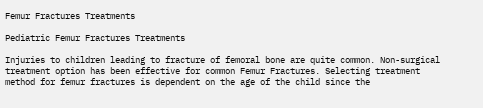Femur Fractures Treatments

Pediatric Femur Fractures Treatments

Injuries to children leading to fracture of femoral bone are quite common. Non-surgical treatment option has been effective for common Femur Fractures. Selecting treatment method for femur fractures is dependent on the age of the child since the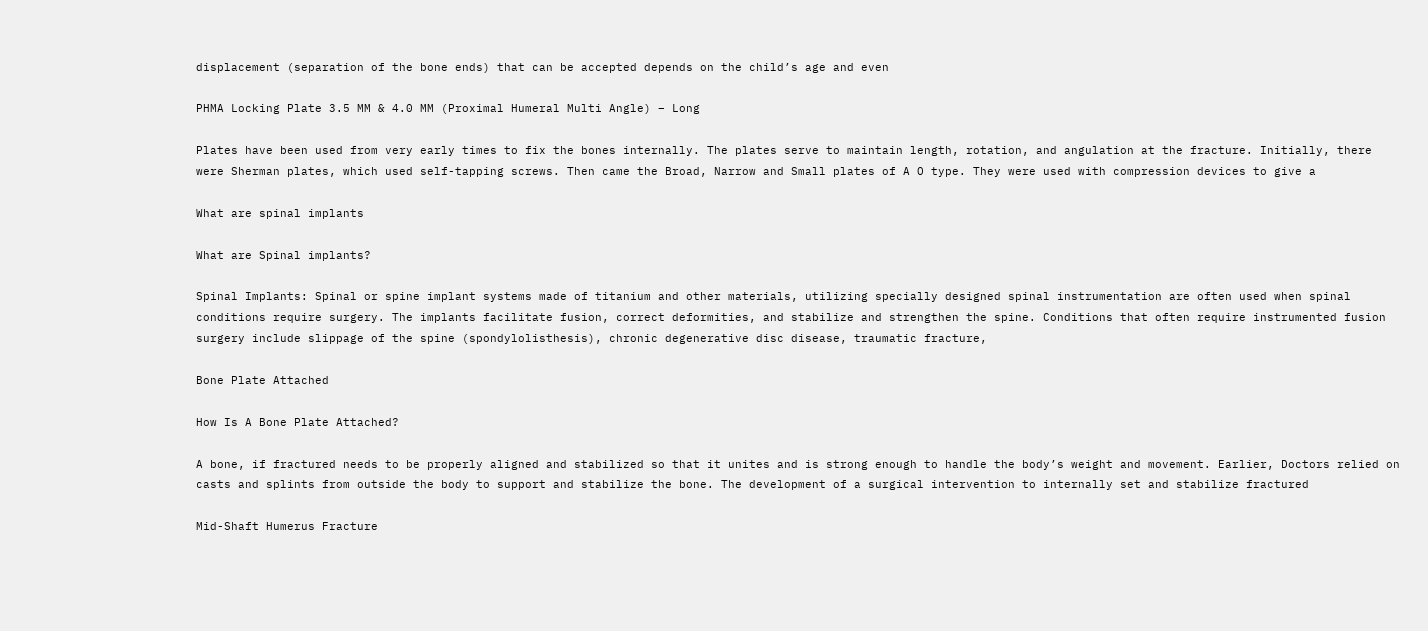displacement (separation of the bone ends) that can be accepted depends on the child’s age and even

PHMA Locking Plate 3.5 MM & 4.0 MM (Proximal Humeral Multi Angle) – Long

Plates have been used from very early times to fix the bones internally. The plates serve to maintain length, rotation, and angulation at the fracture. Initially, there were Sherman plates, which used self-tapping screws. Then came the Broad, Narrow and Small plates of A O type. They were used with compression devices to give a

What are spinal implants

What are Spinal implants?

Spinal Implants: Spinal or spine implant systems made of titanium and other materials, utilizing specially designed spinal instrumentation are often used when spinal conditions require surgery. The implants facilitate fusion, correct deformities, and stabilize and strengthen the spine. Conditions that often require instrumented fusion surgery include slippage of the spine (spondylolisthesis), chronic degenerative disc disease, traumatic fracture,

Bone Plate Attached

How Is A Bone Plate Attached?

A bone, if fractured needs to be properly aligned and stabilized so that it unites and is strong enough to handle the body’s weight and movement. Earlier, Doctors relied on casts and splints from outside the body to support and stabilize the bone. The development of a surgical intervention to internally set and stabilize fractured

Mid-Shaft Humerus Fracture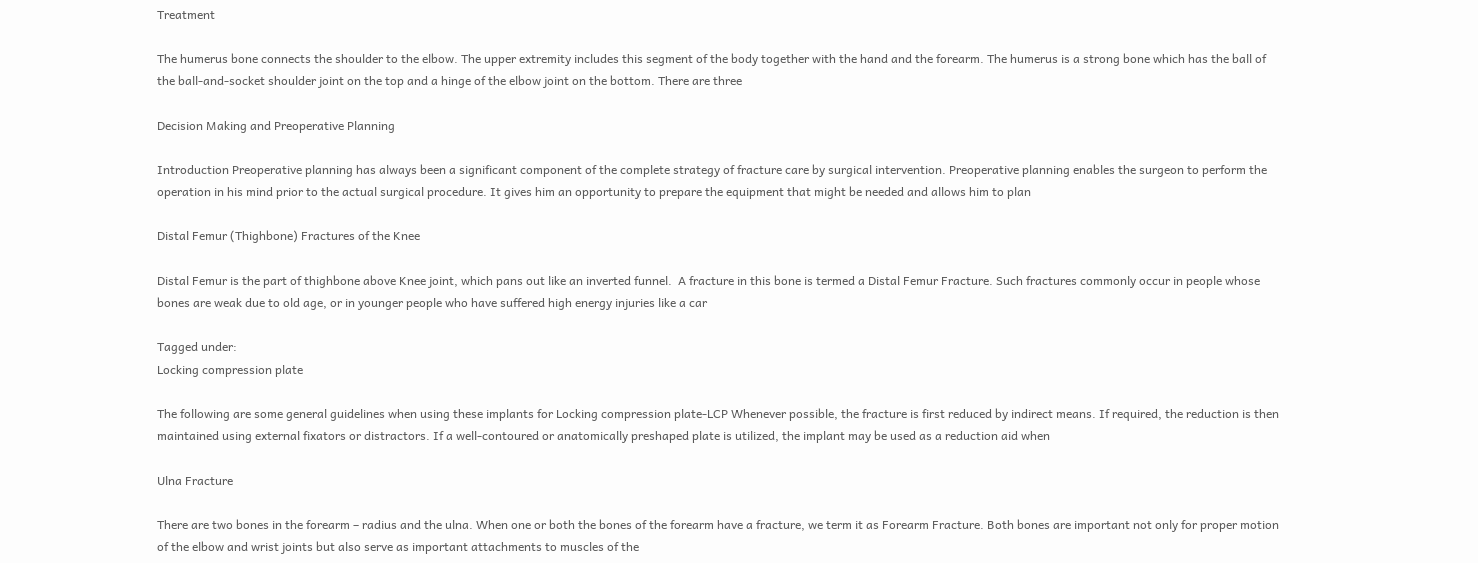Treatment

The humerus bone connects the shoulder to the elbow. The upper extremity includes this segment of the body together with the hand and the forearm. The humerus is a strong bone which has the ball of the ball-and-socket shoulder joint on the top and a hinge of the elbow joint on the bottom. There are three

Decision Making and Preoperative Planning

Introduction Preoperative planning has always been a significant component of the complete strategy of fracture care by surgical intervention. Preoperative planning enables the surgeon to perform the operation in his mind prior to the actual surgical procedure. It gives him an opportunity to prepare the equipment that might be needed and allows him to plan

Distal Femur (Thighbone) Fractures of the Knee

Distal Femur is the part of thighbone above Knee joint, which pans out like an inverted funnel.  A fracture in this bone is termed a Distal Femur Fracture. Such fractures commonly occur in people whose bones are weak due to old age, or in younger people who have suffered high energy injuries like a car

Tagged under:
Locking compression plate

The following are some general guidelines when using these implants for Locking compression plate-LCP Whenever possible, the fracture is first reduced by indirect means. If required, the reduction is then maintained using external fixators or distractors. If a well-contoured or anatomically preshaped plate is utilized, the implant may be used as a reduction aid when

Ulna Fracture

There are two bones in the forearm – radius and the ulna. When one or both the bones of the forearm have a fracture, we term it as Forearm Fracture. Both bones are important not only for proper motion of the elbow and wrist joints but also serve as important attachments to muscles of the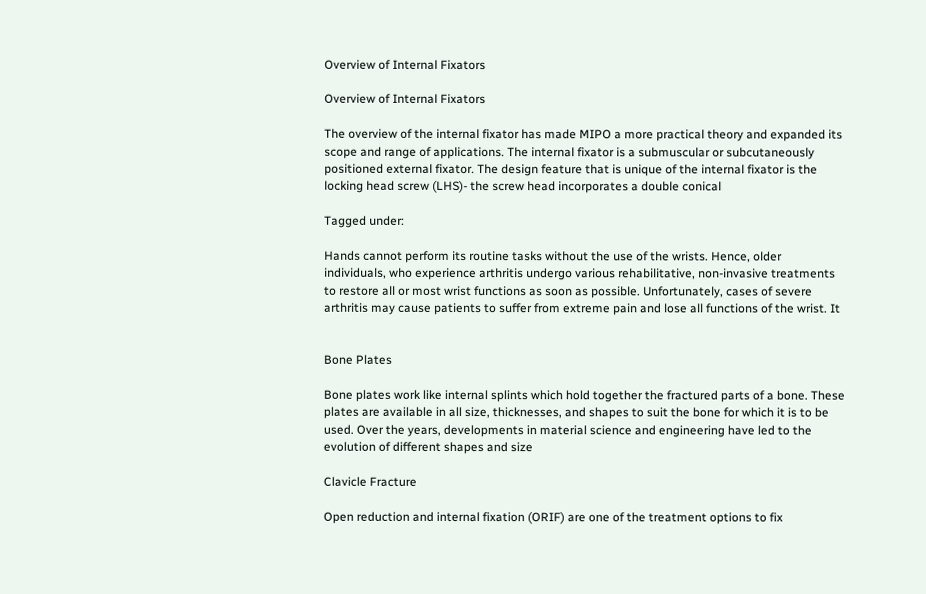Overview of Internal Fixators

Overview of Internal Fixators

The overview of the internal fixator has made MIPO a more practical theory and expanded its scope and range of applications. The internal fixator is a submuscular or subcutaneously positioned external fixator. The design feature that is unique of the internal fixator is the locking head screw (LHS)- the screw head incorporates a double conical

Tagged under:

Hands cannot perform its routine tasks without the use of the wrists. Hence, older individuals, who experience arthritis undergo various rehabilitative, non-invasive treatments to restore all or most wrist functions as soon as possible. Unfortunately, cases of severe arthritis may cause patients to suffer from extreme pain and lose all functions of the wrist. It


Bone Plates

Bone plates work like internal splints which hold together the fractured parts of a bone. These plates are available in all size, thicknesses, and shapes to suit the bone for which it is to be used. Over the years, developments in material science and engineering have led to the evolution of different shapes and size

Clavicle Fracture

Open reduction and internal fixation (ORIF) are one of the treatment options to fix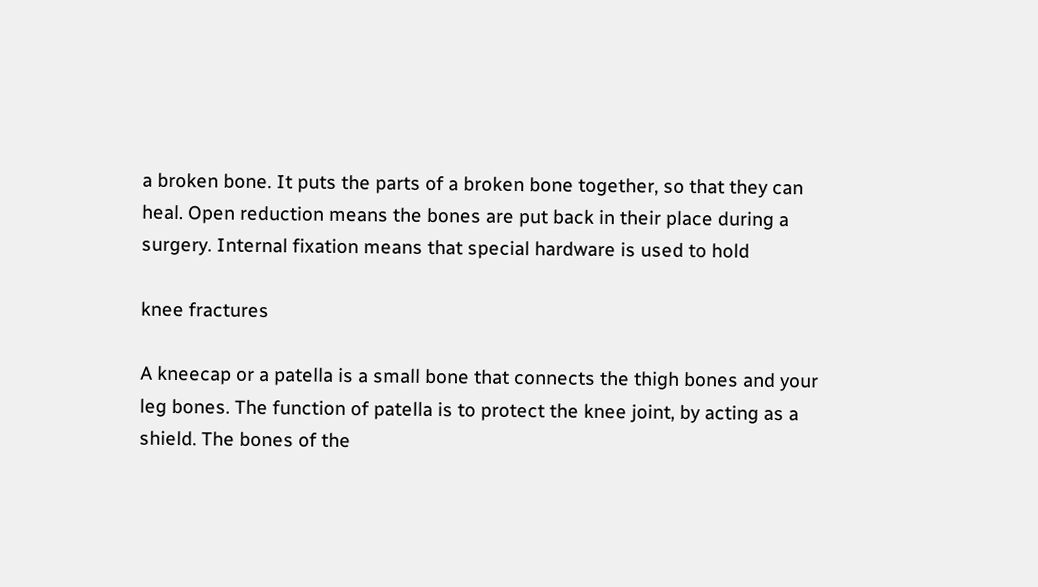a broken bone. It puts the parts of a broken bone together, so that they can heal. Open reduction means the bones are put back in their place during a surgery. Internal fixation means that special hardware is used to hold

knee fractures

A kneecap or a patella is a small bone that connects the thigh bones and your leg bones. The function of patella is to protect the knee joint, by acting as a shield. The bones of the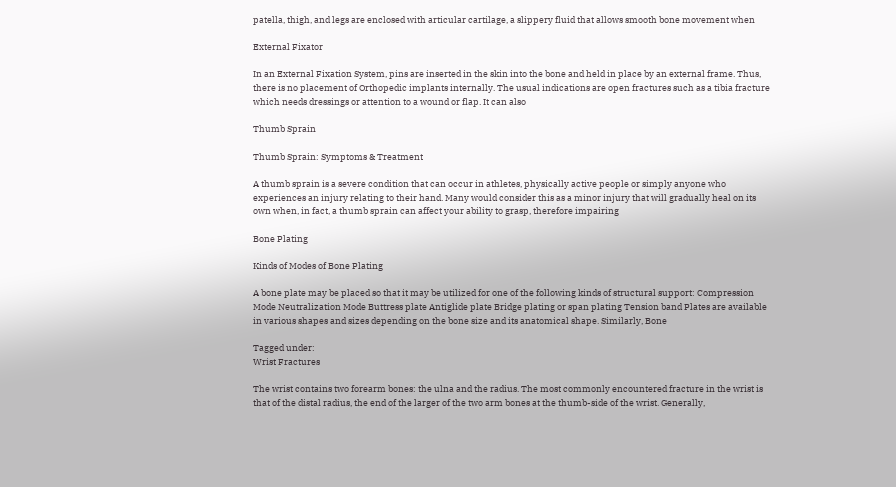patella, thigh, and legs are enclosed with articular cartilage, a slippery fluid that allows smooth bone movement when

External Fixator

In an External Fixation System, pins are inserted in the skin into the bone and held in place by an external frame. Thus, there is no placement of Orthopedic implants internally. The usual indications are open fractures such as a tibia fracture which needs dressings or attention to a wound or flap. It can also

Thumb Sprain

Thumb Sprain: Symptoms & Treatment

A thumb sprain is a severe condition that can occur in athletes, physically active people or simply anyone who experiences an injury relating to their hand. Many would consider this as a minor injury that will gradually heal on its own when, in fact, a thumb sprain can affect your ability to grasp, therefore impairing

Bone Plating

Kinds of Modes of Bone Plating

A bone plate may be placed so that it may be utilized for one of the following kinds of structural support: Compression Mode Neutralization Mode Buttress plate Antiglide plate Bridge plating or span plating Tension band Plates are available in various shapes and sizes depending on the bone size and its anatomical shape. Similarly, Bone

Tagged under:
Wrist Fractures

The wrist contains two forearm bones: the ulna and the radius. The most commonly encountered fracture in the wrist is that of the distal radius, the end of the larger of the two arm bones at the thumb-side of the wrist. Generally,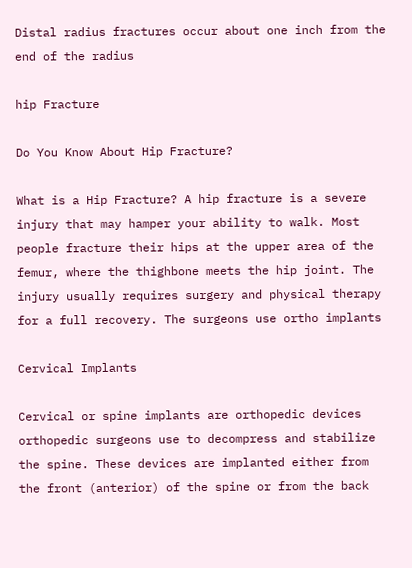Distal radius fractures occur about one inch from the end of the radius

hip Fracture

Do You Know About Hip Fracture?

What is a Hip Fracture? A hip fracture is a severe injury that may hamper your ability to walk. Most people fracture their hips at the upper area of the femur, where the thighbone meets the hip joint. The injury usually requires surgery and physical therapy for a full recovery. The surgeons use ortho implants

Cervical Implants

Cervical or spine implants are orthopedic devices orthopedic surgeons use to decompress and stabilize the spine. These devices are implanted either from the front (anterior) of the spine or from the back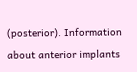(posterior). Information about anterior implants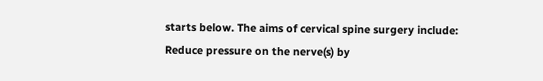starts below. The aims of cervical spine surgery include: Reduce pressure on the nerve(s) by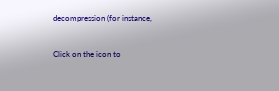decompression (for instance,

Click on the icon to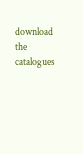download the catalogues